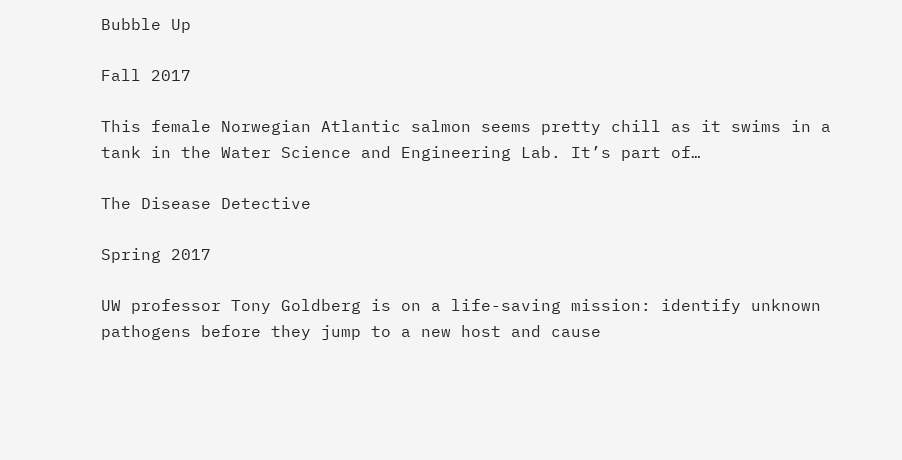Bubble Up

Fall 2017

This female Norwegian Atlantic salmon seems pretty chill as it swims in a tank in the Water Science and Engineering Lab. It’s part of…

The Disease Detective

Spring 2017

UW professor Tony Goldberg is on a life-saving mission: identify unknown pathogens before they jump to a new host and cause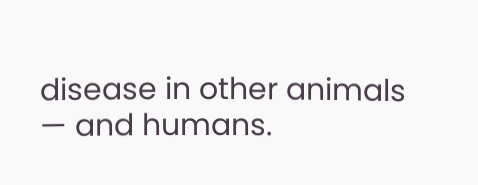disease in other animals — and humans.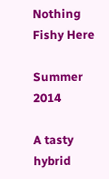Nothing Fishy Here

Summer 2014

A tasty hybrid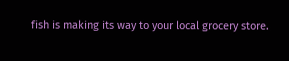fish is making its way to your local grocery store.